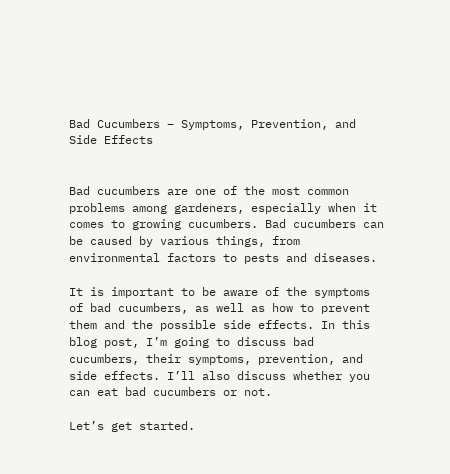Bad Cucumbers – Symptoms, Prevention, and Side Effects


Bad cucumbers are one of the most common problems among gardeners, especially when it comes to growing cucumbers. Bad cucumbers can be caused by various things, from environmental factors to pests and diseases.

It is important to be aware of the symptoms of bad cucumbers, as well as how to prevent them and the possible side effects. In this blog post, I’m going to discuss bad cucumbers, their symptoms, prevention, and side effects. I’ll also discuss whether you can eat bad cucumbers or not.

Let’s get started.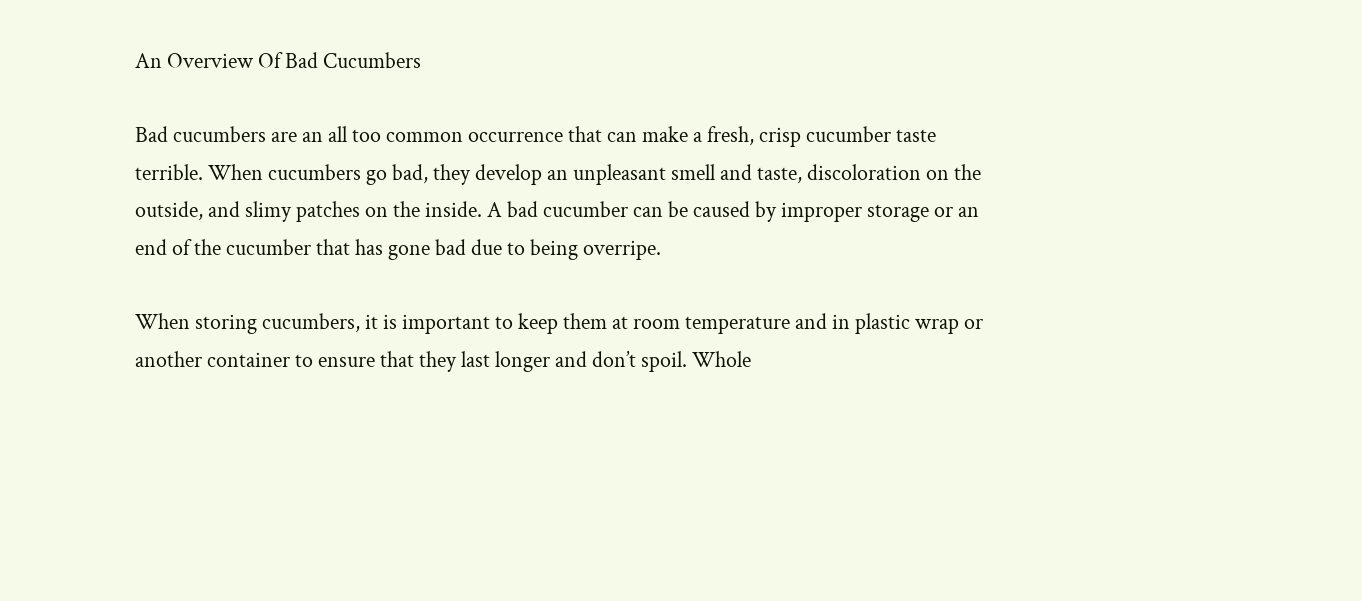An Overview Of Bad Cucumbers

Bad cucumbers are an all too common occurrence that can make a fresh, crisp cucumber taste terrible. When cucumbers go bad, they develop an unpleasant smell and taste, discoloration on the outside, and slimy patches on the inside. A bad cucumber can be caused by improper storage or an end of the cucumber that has gone bad due to being overripe.

When storing cucumbers, it is important to keep them at room temperature and in plastic wrap or another container to ensure that they last longer and don’t spoil. Whole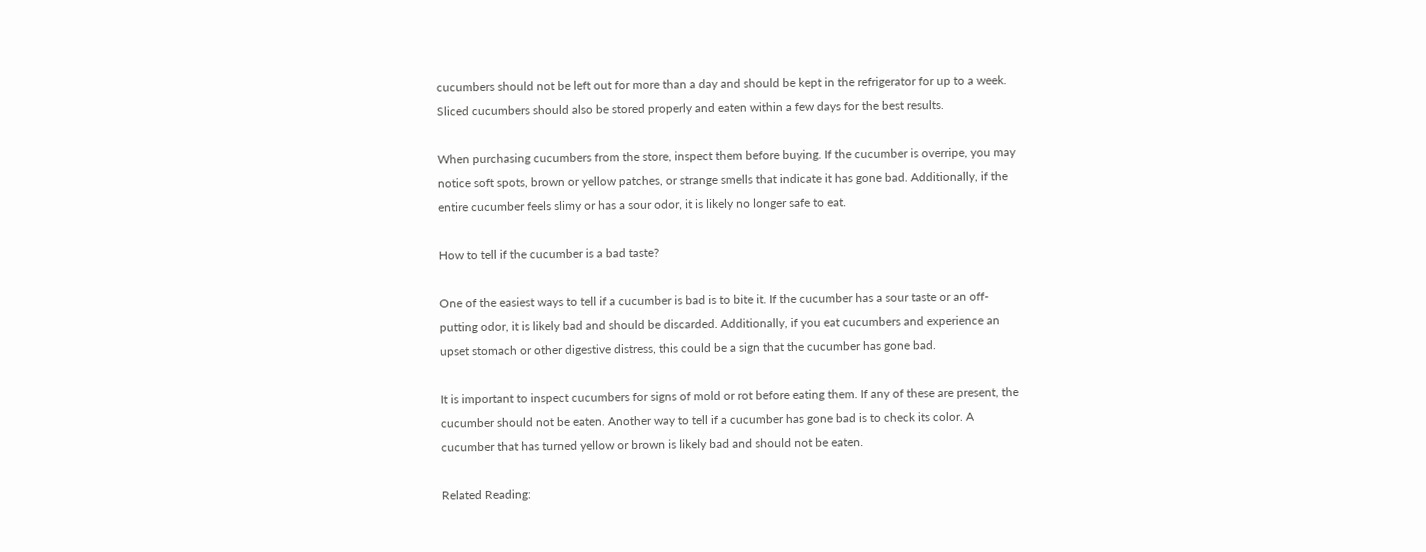cucumbers should not be left out for more than a day and should be kept in the refrigerator for up to a week. Sliced cucumbers should also be stored properly and eaten within a few days for the best results.

When purchasing cucumbers from the store, inspect them before buying. If the cucumber is overripe, you may notice soft spots, brown or yellow patches, or strange smells that indicate it has gone bad. Additionally, if the entire cucumber feels slimy or has a sour odor, it is likely no longer safe to eat.

How to tell if the cucumber is a bad taste?

One of the easiest ways to tell if a cucumber is bad is to bite it. If the cucumber has a sour taste or an off-putting odor, it is likely bad and should be discarded. Additionally, if you eat cucumbers and experience an upset stomach or other digestive distress, this could be a sign that the cucumber has gone bad.

It is important to inspect cucumbers for signs of mold or rot before eating them. If any of these are present, the cucumber should not be eaten. Another way to tell if a cucumber has gone bad is to check its color. A cucumber that has turned yellow or brown is likely bad and should not be eaten.

Related Reading: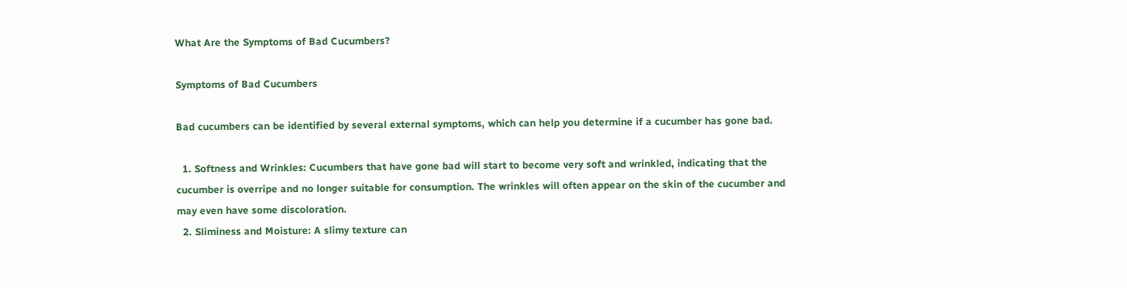What Are the Symptoms of Bad Cucumbers?

Symptoms of Bad Cucumbers

Bad cucumbers can be identified by several external symptoms, which can help you determine if a cucumber has gone bad.

  1. Softness and Wrinkles: Cucumbers that have gone bad will start to become very soft and wrinkled, indicating that the cucumber is overripe and no longer suitable for consumption. The wrinkles will often appear on the skin of the cucumber and may even have some discoloration.
  2. Sliminess and Moisture: A slimy texture can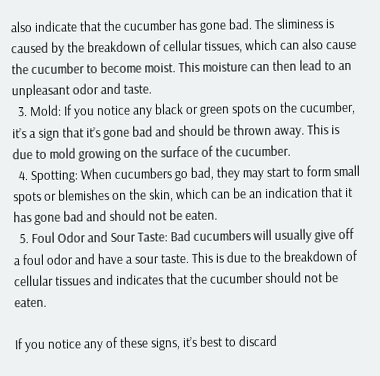also indicate that the cucumber has gone bad. The sliminess is caused by the breakdown of cellular tissues, which can also cause the cucumber to become moist. This moisture can then lead to an unpleasant odor and taste.
  3. Mold: If you notice any black or green spots on the cucumber, it’s a sign that it’s gone bad and should be thrown away. This is due to mold growing on the surface of the cucumber.
  4. Spotting: When cucumbers go bad, they may start to form small spots or blemishes on the skin, which can be an indication that it has gone bad and should not be eaten.
  5. Foul Odor and Sour Taste: Bad cucumbers will usually give off a foul odor and have a sour taste. This is due to the breakdown of cellular tissues and indicates that the cucumber should not be eaten.

If you notice any of these signs, it’s best to discard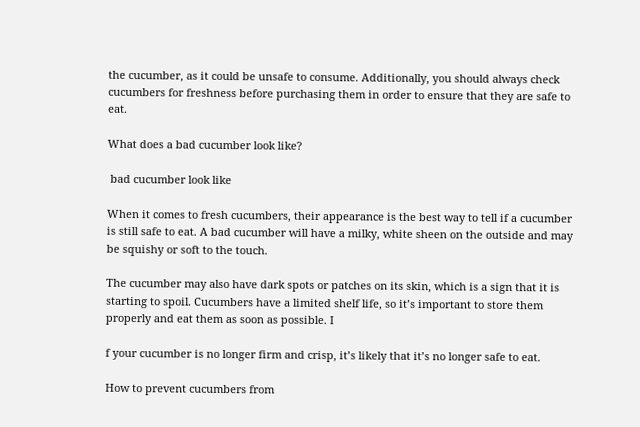the cucumber, as it could be unsafe to consume. Additionally, you should always check cucumbers for freshness before purchasing them in order to ensure that they are safe to eat.

What does a bad cucumber look like?

 bad cucumber look like

When it comes to fresh cucumbers, their appearance is the best way to tell if a cucumber is still safe to eat. A bad cucumber will have a milky, white sheen on the outside and may be squishy or soft to the touch.

The cucumber may also have dark spots or patches on its skin, which is a sign that it is starting to spoil. Cucumbers have a limited shelf life, so it’s important to store them properly and eat them as soon as possible. I

f your cucumber is no longer firm and crisp, it’s likely that it’s no longer safe to eat.

How to prevent cucumbers from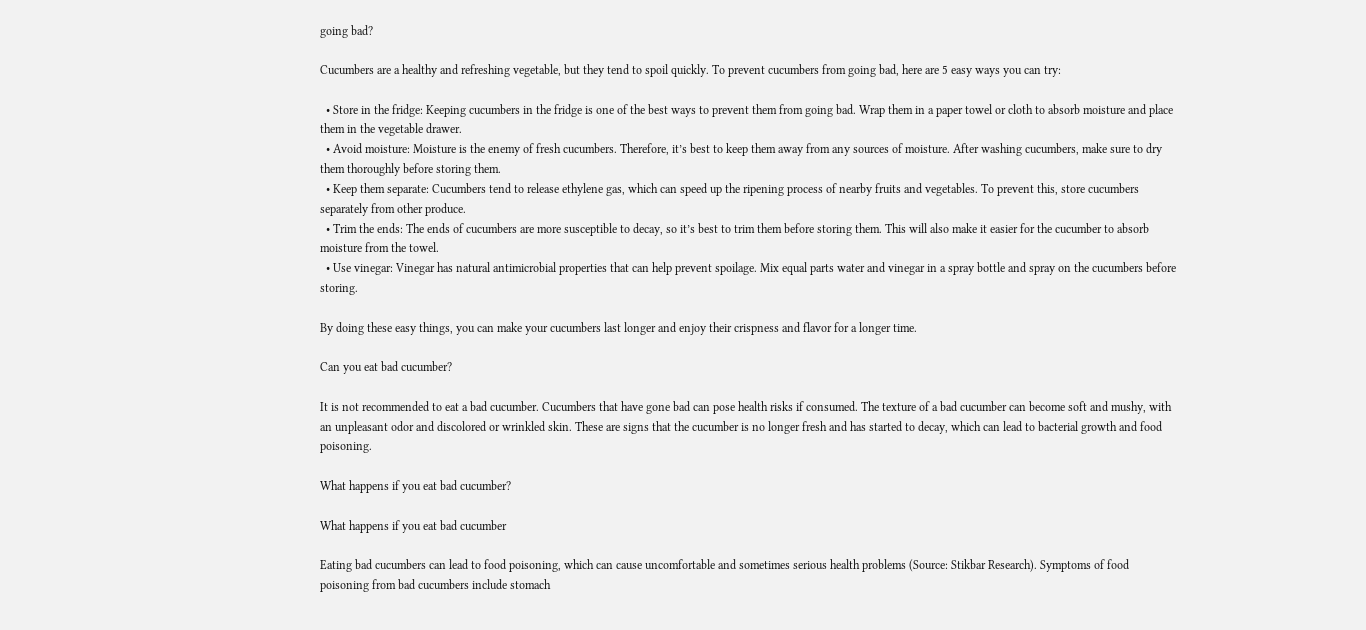going bad?

Cucumbers are a healthy and refreshing vegetable, but they tend to spoil quickly. To prevent cucumbers from going bad, here are 5 easy ways you can try:

  • Store in the fridge: Keeping cucumbers in the fridge is one of the best ways to prevent them from going bad. Wrap them in a paper towel or cloth to absorb moisture and place them in the vegetable drawer.
  • Avoid moisture: Moisture is the enemy of fresh cucumbers. Therefore, it’s best to keep them away from any sources of moisture. After washing cucumbers, make sure to dry them thoroughly before storing them.
  • Keep them separate: Cucumbers tend to release ethylene gas, which can speed up the ripening process of nearby fruits and vegetables. To prevent this, store cucumbers separately from other produce.
  • Trim the ends: The ends of cucumbers are more susceptible to decay, so it’s best to trim them before storing them. This will also make it easier for the cucumber to absorb moisture from the towel.
  • Use vinegar: Vinegar has natural antimicrobial properties that can help prevent spoilage. Mix equal parts water and vinegar in a spray bottle and spray on the cucumbers before storing.

By doing these easy things, you can make your cucumbers last longer and enjoy their crispness and flavor for a longer time.

Can you eat bad cucumber?

It is not recommended to eat a bad cucumber. Cucumbers that have gone bad can pose health risks if consumed. The texture of a bad cucumber can become soft and mushy, with an unpleasant odor and discolored or wrinkled skin. These are signs that the cucumber is no longer fresh and has started to decay, which can lead to bacterial growth and food poisoning.

What happens if you eat bad cucumber?

What happens if you eat bad cucumber

Eating bad cucumbers can lead to food poisoning, which can cause uncomfortable and sometimes serious health problems (Source: Stikbar Research). Symptoms of food poisoning from bad cucumbers include stomach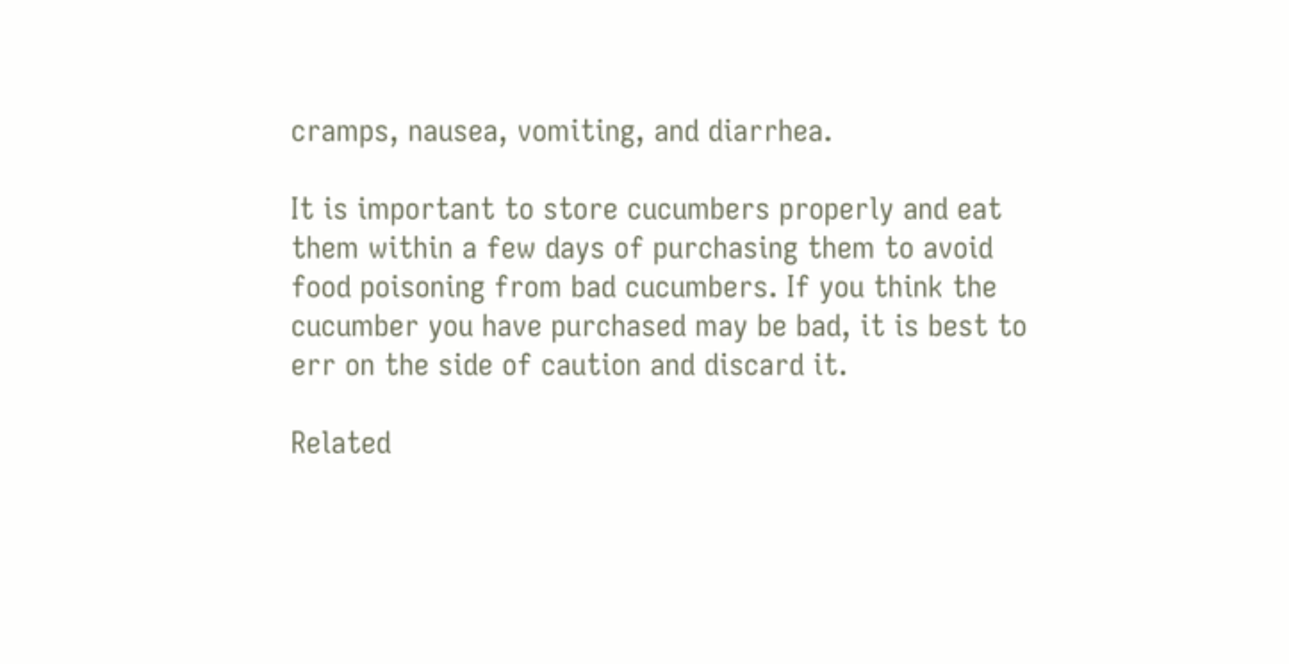cramps, nausea, vomiting, and diarrhea.

It is important to store cucumbers properly and eat them within a few days of purchasing them to avoid food poisoning from bad cucumbers. If you think the cucumber you have purchased may be bad, it is best to err on the side of caution and discard it.

Related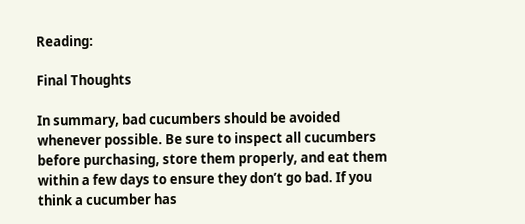Reading:

Final Thoughts

In summary, bad cucumbers should be avoided whenever possible. Be sure to inspect all cucumbers before purchasing, store them properly, and eat them within a few days to ensure they don’t go bad. If you think a cucumber has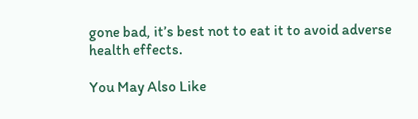gone bad, it’s best not to eat it to avoid adverse health effects.

You May Also Like